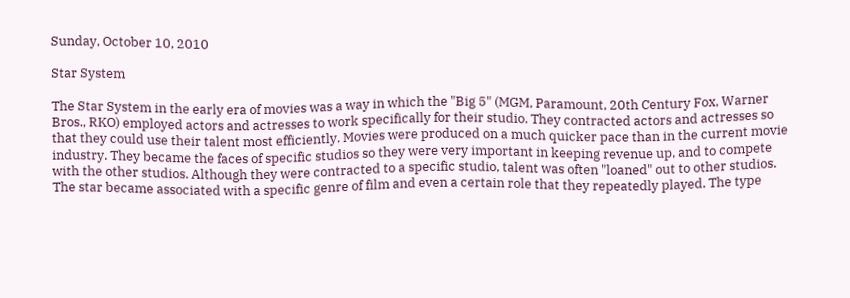Sunday, October 10, 2010

Star System

The Star System in the early era of movies was a way in which the "Big 5" (MGM, Paramount, 20th Century Fox, Warner Bros., RKO) employed actors and actresses to work specifically for their studio. They contracted actors and actresses so that they could use their talent most efficiently. Movies were produced on a much quicker pace than in the current movie industry. They became the faces of specific studios so they were very important in keeping revenue up, and to compete with the other studios. Although they were contracted to a specific studio, talent was often "loaned" out to other studios. The star became associated with a specific genre of film and even a certain role that they repeatedly played. The type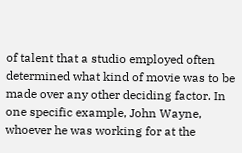of talent that a studio employed often determined what kind of movie was to be made over any other deciding factor. In one specific example, John Wayne, whoever he was working for at the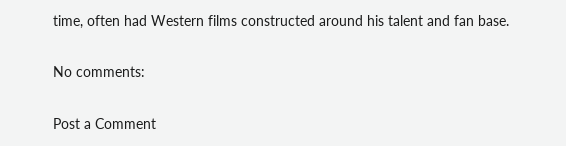time, often had Western films constructed around his talent and fan base.

No comments:

Post a Comment